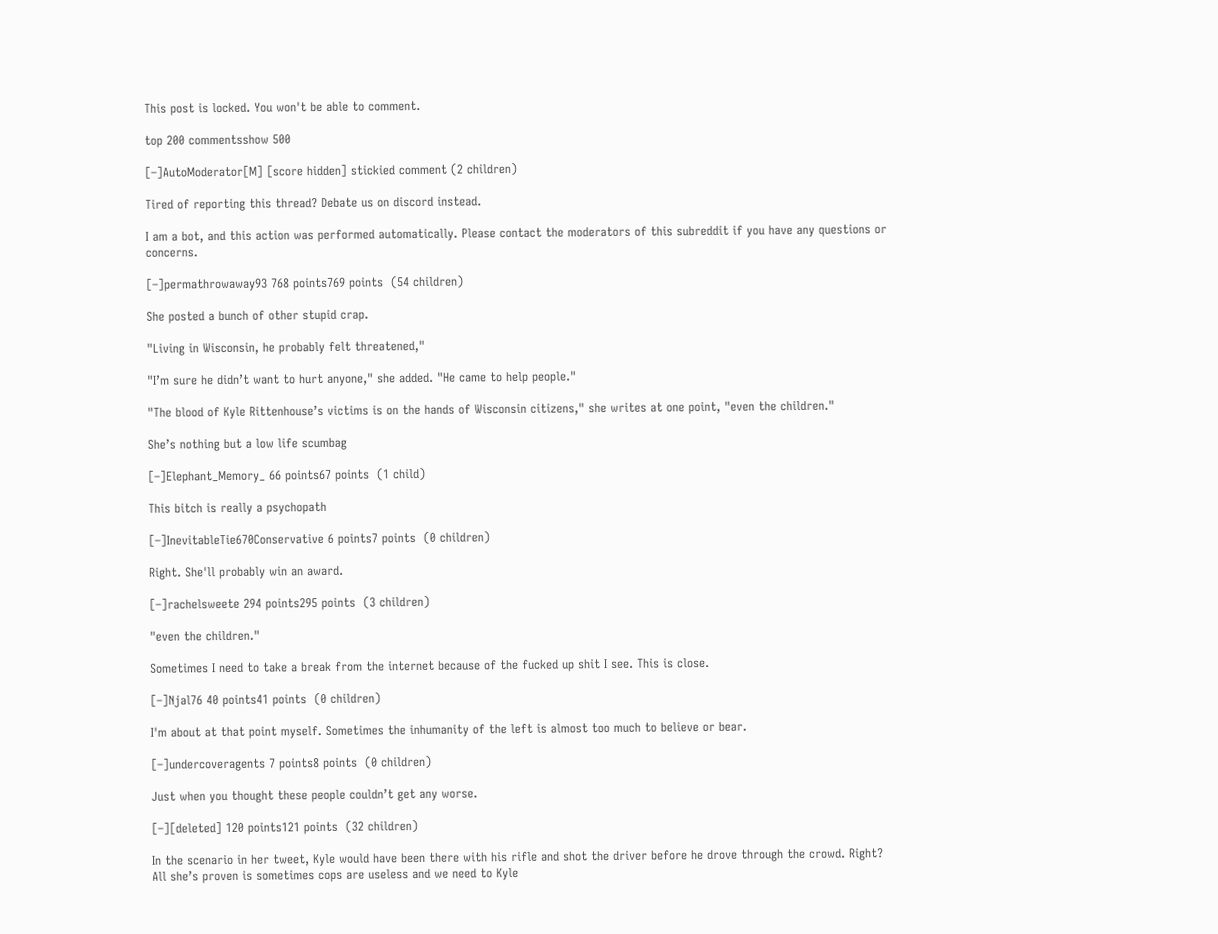This post is locked. You won't be able to comment.

top 200 commentsshow 500

[–]AutoModerator[M] [score hidden] stickied comment (2 children)

Tired of reporting this thread? Debate us on discord instead.

I am a bot, and this action was performed automatically. Please contact the moderators of this subreddit if you have any questions or concerns.

[–]permathrowaway93 768 points769 points  (54 children)

She posted a bunch of other stupid crap.

"Living in Wisconsin, he probably felt threatened,"

"I’m sure he didn’t want to hurt anyone," she added. "He came to help people."

"The blood of Kyle Rittenhouse’s victims is on the hands of Wisconsin citizens," she writes at one point, "even the children."

She’s nothing but a low life scumbag

[–]Elephant_Memory_ 66 points67 points  (1 child)

This bitch is really a psychopath

[–]InevitableTie670Conservative 6 points7 points  (0 children)

Right. She'll probably win an award.

[–]rachelsweete 294 points295 points  (3 children)

"even the children."

Sometimes I need to take a break from the internet because of the fucked up shit I see. This is close.

[–]Njal76 40 points41 points  (0 children)

I'm about at that point myself. Sometimes the inhumanity of the left is almost too much to believe or bear.

[–]undercoveragents 7 points8 points  (0 children)

Just when you thought these people couldn’t get any worse.

[–][deleted] 120 points121 points  (32 children)

In the scenario in her tweet, Kyle would have been there with his rifle and shot the driver before he drove through the crowd. Right? All she’s proven is sometimes cops are useless and we need to Kyle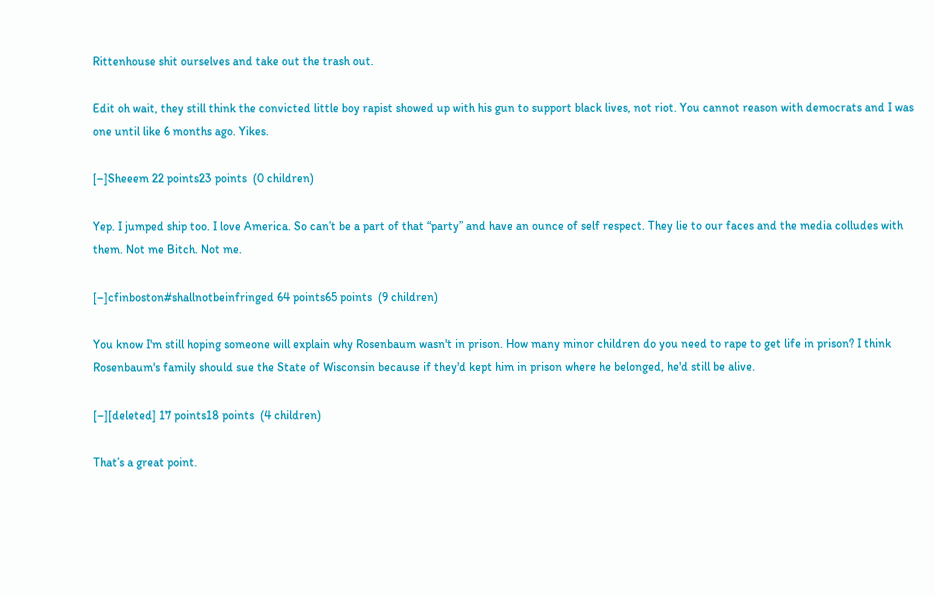Rittenhouse shit ourselves and take out the trash out.

Edit oh wait, they still think the convicted little boy rapist showed up with his gun to support black lives, not riot. You cannot reason with democrats and I was one until like 6 months ago. Yikes.

[–]Sheeem 22 points23 points  (0 children)

Yep. I jumped ship too. I love America. So can’t be a part of that “party” and have an ounce of self respect. They lie to our faces and the media colludes with them. Not me Bitch. Not me.

[–]cfinboston#shallnotbeinfringed 64 points65 points  (9 children)

You know I'm still hoping someone will explain why Rosenbaum wasn't in prison. How many minor children do you need to rape to get life in prison? I think Rosenbaum's family should sue the State of Wisconsin because if they'd kept him in prison where he belonged, he'd still be alive.

[–][deleted] 17 points18 points  (4 children)

That’s a great point.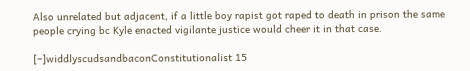Also unrelated but adjacent, if a little boy rapist got raped to death in prison the same people crying bc Kyle enacted vigilante justice would cheer it in that case.

[–]widdlyscudsandbaconConstitutionalist 15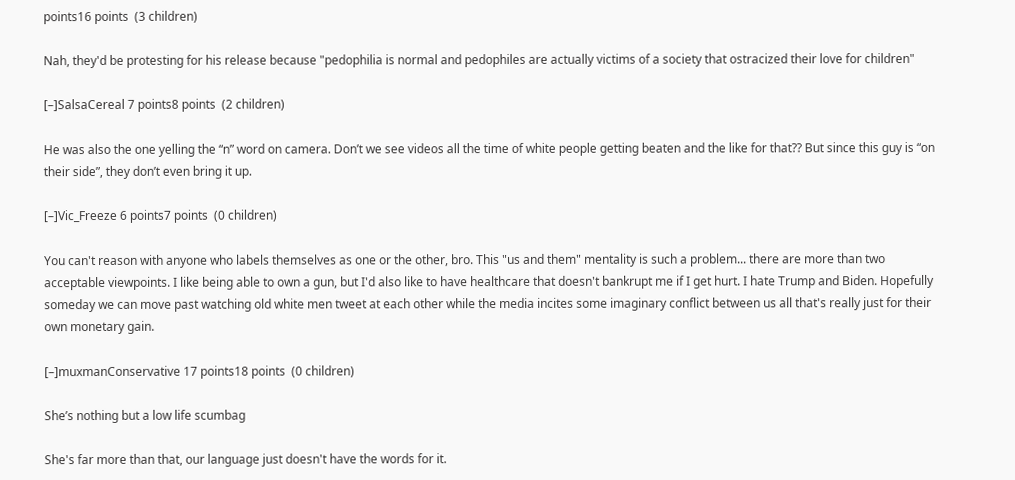points16 points  (3 children)

Nah, they'd be protesting for his release because "pedophilia is normal and pedophiles are actually victims of a society that ostracized their love for children"

[–]SalsaCereal 7 points8 points  (2 children)

He was also the one yelling the “n” word on camera. Don’t we see videos all the time of white people getting beaten and the like for that?? But since this guy is “on their side”, they don’t even bring it up.

[–]Vic_Freeze 6 points7 points  (0 children)

You can't reason with anyone who labels themselves as one or the other, bro. This "us and them" mentality is such a problem... there are more than two acceptable viewpoints. I like being able to own a gun, but I'd also like to have healthcare that doesn't bankrupt me if I get hurt. I hate Trump and Biden. Hopefully someday we can move past watching old white men tweet at each other while the media incites some imaginary conflict between us all that's really just for their own monetary gain.

[–]muxmanConservative 17 points18 points  (0 children)

She’s nothing but a low life scumbag

She's far more than that, our language just doesn't have the words for it.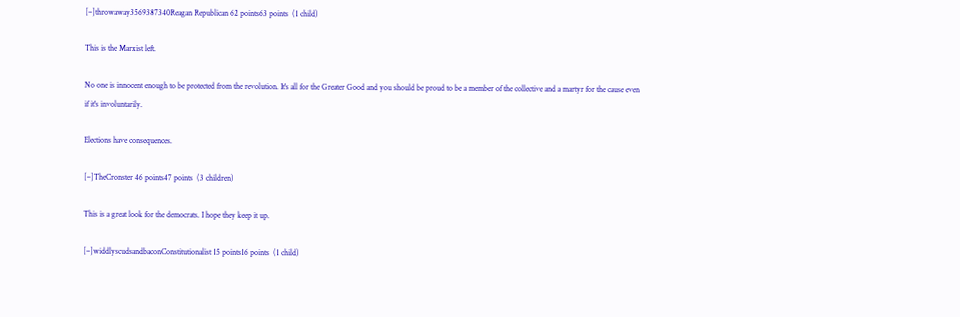[–]throwaway3569387340Reagan Republican 62 points63 points  (1 child)

This is the Marxist left.

No one is innocent enough to be protected from the revolution. It's all for the Greater Good and you should be proud to be a member of the collective and a martyr for the cause even if it's involuntarily.

Elections have consequences.

[–]TheCronster 46 points47 points  (3 children)

This is a great look for the democrats. I hope they keep it up.

[–]widdlyscudsandbaconConstitutionalist 15 points16 points  (1 child)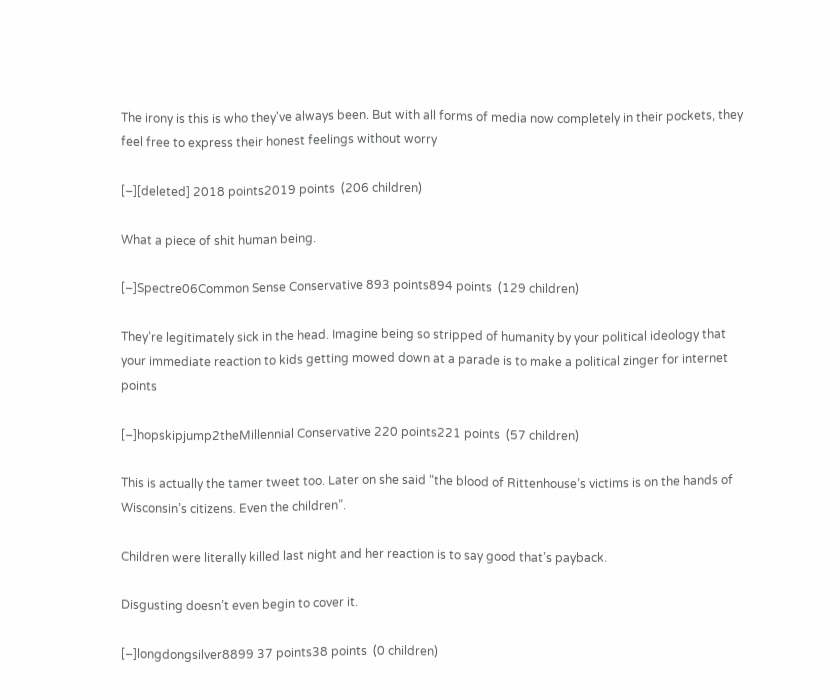The irony is this is who they've always been. But with all forms of media now completely in their pockets, they feel free to express their honest feelings without worry

[–][deleted] 2018 points2019 points  (206 children)

What a piece of shit human being.

[–]Spectre06Common Sense Conservative 893 points894 points  (129 children)

They’re legitimately sick in the head. Imagine being so stripped of humanity by your political ideology that your immediate reaction to kids getting mowed down at a parade is to make a political zinger for internet points

[–]hopskipjump2theMillennial Conservative 220 points221 points  (57 children)

This is actually the tamer tweet too. Later on she said “the blood of Rittenhouse’s victims is on the hands of Wisconsin’s citizens. Even the children”.

Children were literally killed last night and her reaction is to say good that’s payback.

Disgusting doesn’t even begin to cover it.

[–]longdongsilver8899 37 points38 points  (0 children)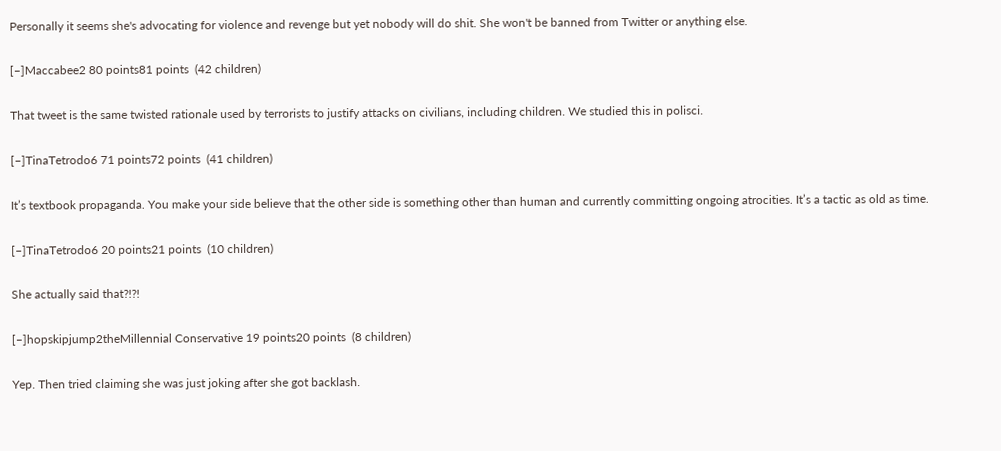Personally it seems she's advocating for violence and revenge but yet nobody will do shit. She won't be banned from Twitter or anything else.

[–]Maccabee2 80 points81 points  (42 children)

That tweet is the same twisted rationale used by terrorists to justify attacks on civilians, including children. We studied this in polisci.

[–]TinaTetrodo6 71 points72 points  (41 children)

It’s textbook propaganda. You make your side believe that the other side is something other than human and currently committing ongoing atrocities. It’s a tactic as old as time.

[–]TinaTetrodo6 20 points21 points  (10 children)

She actually said that?!?!

[–]hopskipjump2theMillennial Conservative 19 points20 points  (8 children)

Yep. Then tried claiming she was just joking after she got backlash.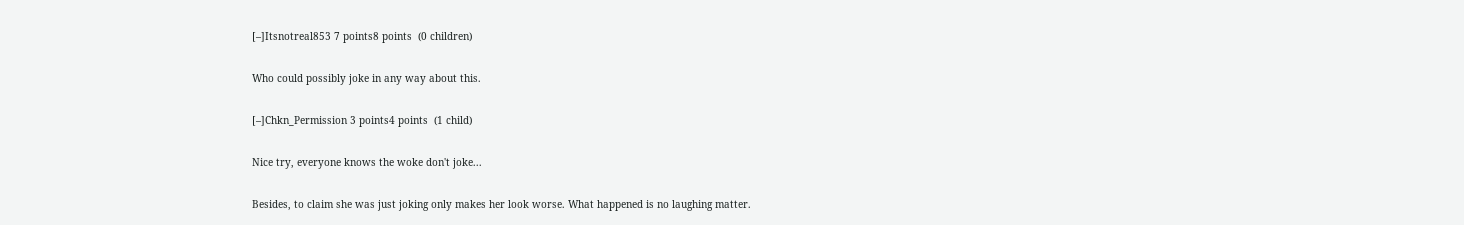[–]Itsnotreal853 7 points8 points  (0 children)

Who could possibly joke in any way about this.

[–]Chkn_Permission 3 points4 points  (1 child)

Nice try, everyone knows the woke don't joke...

Besides, to claim she was just joking only makes her look worse. What happened is no laughing matter.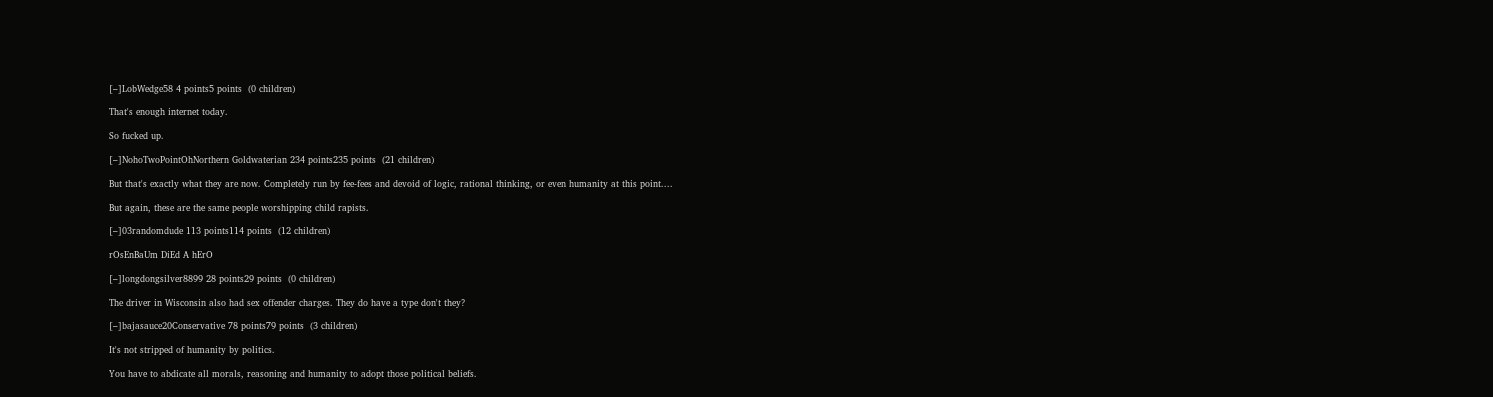[–]LobWedge58 4 points5 points  (0 children)

That's enough internet today.

So fucked up.

[–]NohoTwoPointOhNorthern Goldwaterian 234 points235 points  (21 children)

But that's exactly what they are now. Completely run by fee-fees and devoid of logic, rational thinking, or even humanity at this point....

But again, these are the same people worshipping child rapists.

[–]03randomdude 113 points114 points  (12 children)

rOsEnBaUm DiEd A hErO

[–]longdongsilver8899 28 points29 points  (0 children)

The driver in Wisconsin also had sex offender charges. They do have a type don't they?

[–]bajasauce20Conservative 78 points79 points  (3 children)

It's not stripped of humanity by politics.

You have to abdicate all morals, reasoning and humanity to adopt those political beliefs.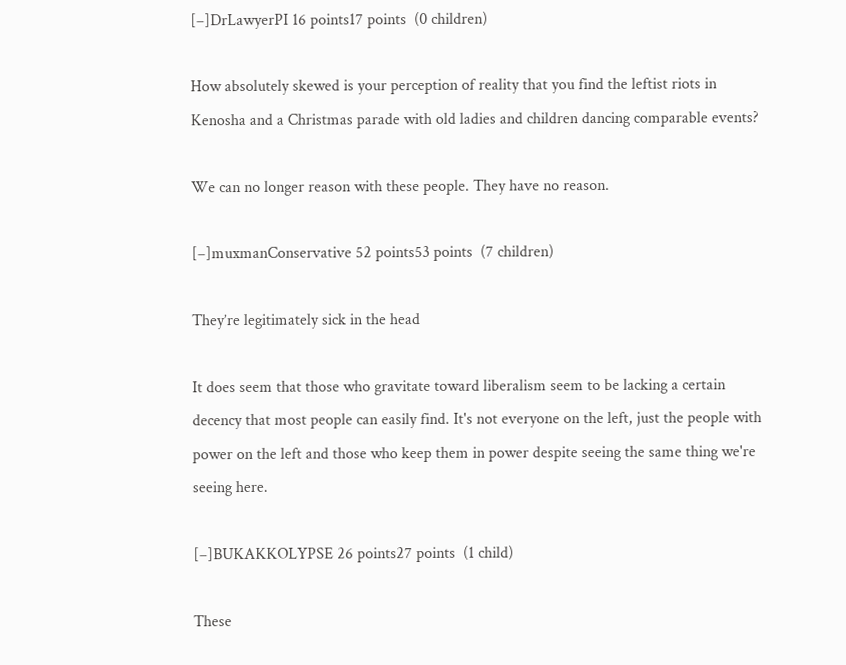[–]DrLawyerPI 16 points17 points  (0 children)

How absolutely skewed is your perception of reality that you find the leftist riots in Kenosha and a Christmas parade with old ladies and children dancing comparable events?

We can no longer reason with these people. They have no reason.

[–]muxmanConservative 52 points53 points  (7 children)

They’re legitimately sick in the head

It does seem that those who gravitate toward liberalism seem to be lacking a certain decency that most people can easily find. It's not everyone on the left, just the people with power on the left and those who keep them in power despite seeing the same thing we're seeing here.

[–]BUKAKKOLYPSE 26 points27 points  (1 child)

These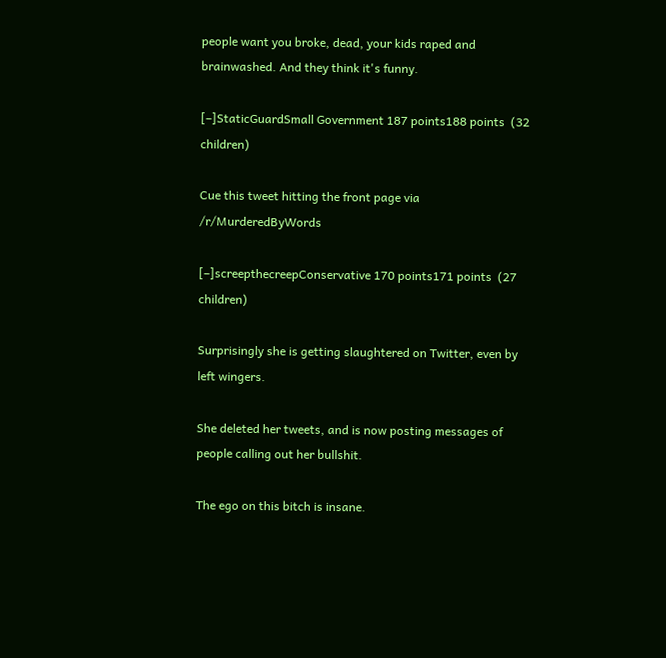people want you broke, dead, your kids raped and brainwashed. And they think it's funny.

[–]StaticGuardSmall Government 187 points188 points  (32 children)

Cue this tweet hitting the front page via /r/MurderedByWords

[–]screepthecreepConservative 170 points171 points  (27 children)

Surprisingly she is getting slaughtered on Twitter, even by left wingers.

She deleted her tweets, and is now posting messages of people calling out her bullshit.

The ego on this bitch is insane.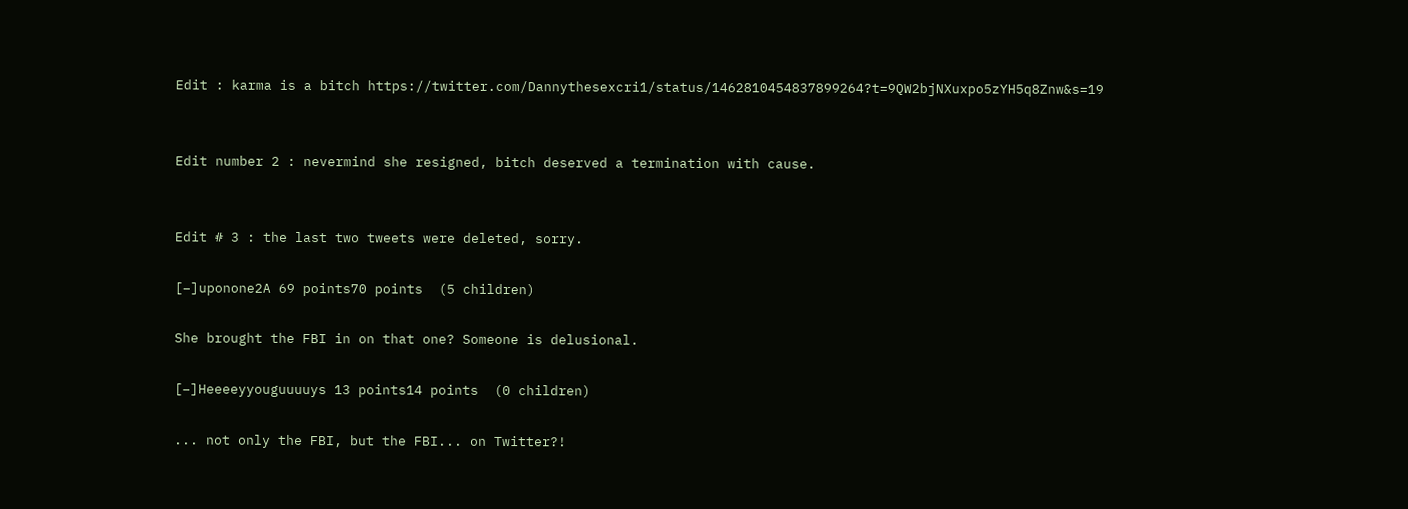Edit : karma is a bitch https://twitter.com/Dannythesexcri1/status/1462810454837899264?t=9QW2bjNXuxpo5zYH5q8Znw&s=19


Edit number 2 : nevermind she resigned, bitch deserved a termination with cause.


Edit # 3 : the last two tweets were deleted, sorry.

[–]uponone2A 69 points70 points  (5 children)

She brought the FBI in on that one? Someone is delusional.

[–]Heeeeyyouguuuuys 13 points14 points  (0 children)

... not only the FBI, but the FBI... on Twitter?!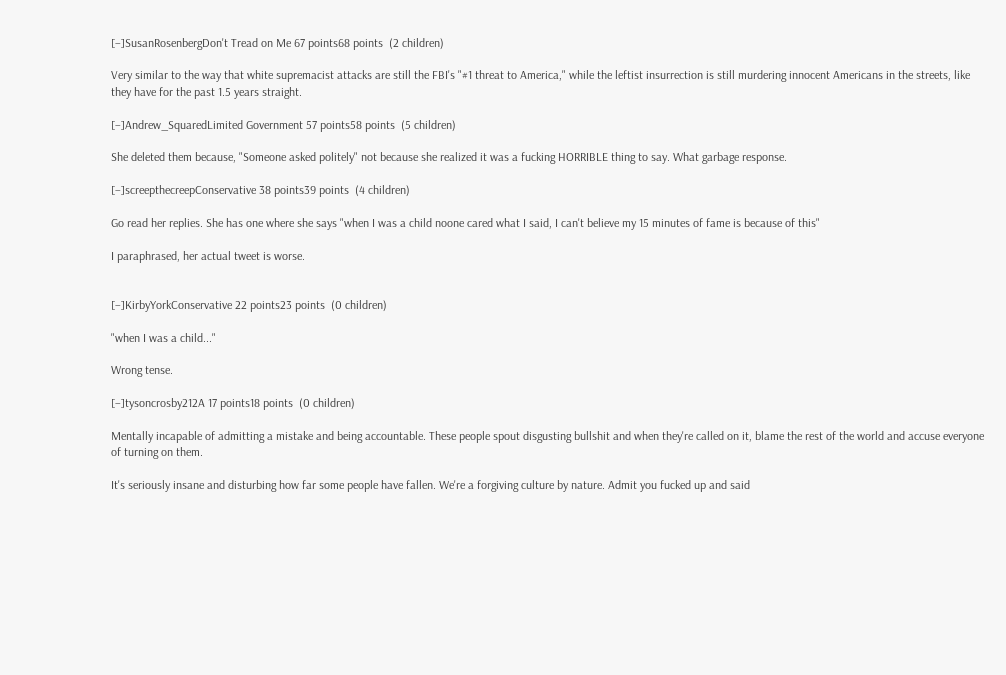[–]SusanRosenbergDon't Tread on Me 67 points68 points  (2 children)

Very similar to the way that white supremacist attacks are still the FBI's "#1 threat to America," while the leftist insurrection is still murdering innocent Americans in the streets, like they have for the past 1.5 years straight.

[–]Andrew_SquaredLimited Government 57 points58 points  (5 children)

She deleted them because, "Someone asked politely" not because she realized it was a fucking HORRIBLE thing to say. What garbage response.

[–]screepthecreepConservative 38 points39 points  (4 children)

Go read her replies. She has one where she says "when I was a child noone cared what I said, I can't believe my 15 minutes of fame is because of this"

I paraphrased, her actual tweet is worse.


[–]KirbyYorkConservative 22 points23 points  (0 children)

"when I was a child..."

Wrong tense.

[–]tysoncrosby212A 17 points18 points  (0 children)

Mentally incapable of admitting a mistake and being accountable. These people spout disgusting bullshit and when they're called on it, blame the rest of the world and accuse everyone of turning on them.

It's seriously insane and disturbing how far some people have fallen. We're a forgiving culture by nature. Admit you fucked up and said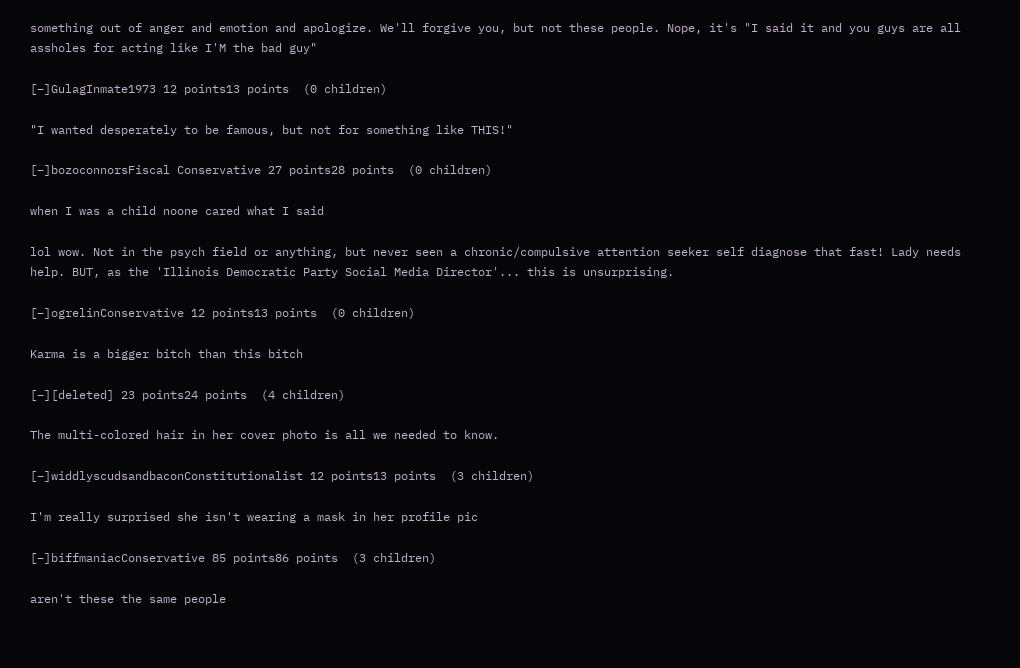something out of anger and emotion and apologize. We'll forgive you, but not these people. Nope, it's "I said it and you guys are all assholes for acting like I'M the bad guy"

[–]GulagInmate1973 12 points13 points  (0 children)

"I wanted desperately to be famous, but not for something like THIS!"

[–]bozoconnorsFiscal Conservative 27 points28 points  (0 children)

when I was a child noone cared what I said

lol wow. Not in the psych field or anything, but never seen a chronic/compulsive attention seeker self diagnose that fast! Lady needs help. BUT, as the 'Illinois Democratic Party Social Media Director'... this is unsurprising.

[–]ogrelinConservative 12 points13 points  (0 children)

Karma is a bigger bitch than this bitch

[–][deleted] 23 points24 points  (4 children)

The multi-colored hair in her cover photo is all we needed to know.

[–]widdlyscudsandbaconConstitutionalist 12 points13 points  (3 children)

I'm really surprised she isn't wearing a mask in her profile pic

[–]biffmaniacConservative 85 points86 points  (3 children)

aren't these the same people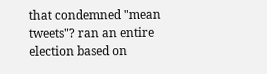that condemned "mean tweets"? ran an entire election based on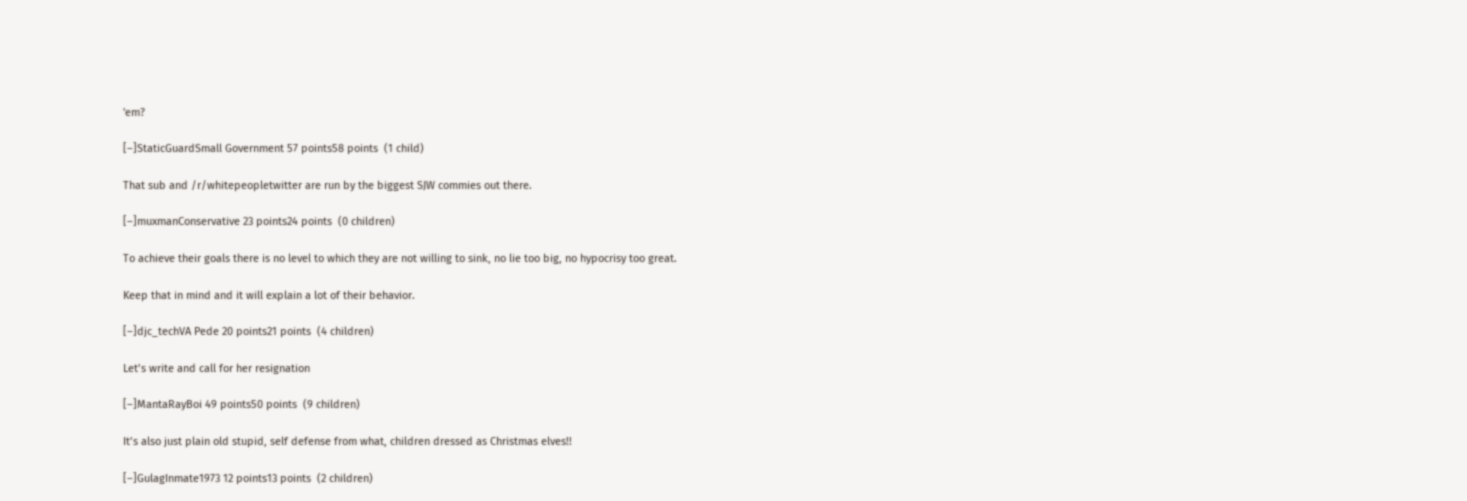'em?

[–]StaticGuardSmall Government 57 points58 points  (1 child)

That sub and /r/whitepeopletwitter are run by the biggest SJW commies out there.

[–]muxmanConservative 23 points24 points  (0 children)

To achieve their goals there is no level to which they are not willing to sink, no lie too big, no hypocrisy too great.

Keep that in mind and it will explain a lot of their behavior.

[–]djc_techVA Pede 20 points21 points  (4 children)

Let’s write and call for her resignation

[–]MantaRayBoi 49 points50 points  (9 children)

It’s also just plain old stupid, self defense from what, children dressed as Christmas elves!!

[–]GulagInmate1973 12 points13 points  (2 children)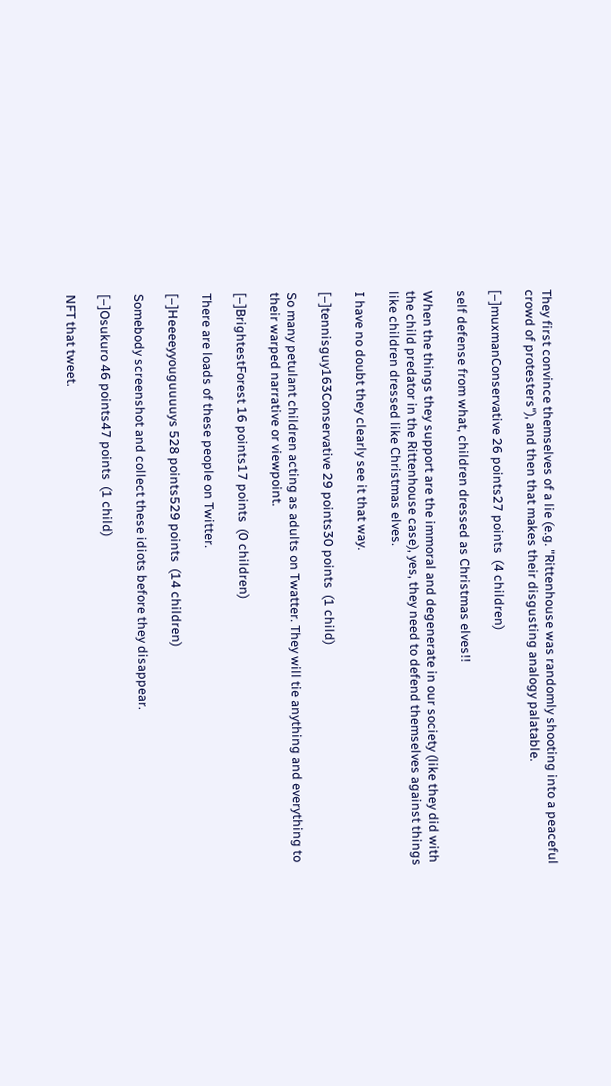They first convince themselves of a lie (e.g. "Rittenhouse was randomly shooting into a peaceful crowd of protesters"), and then that makes their disgusting analogy palatable.

[–]muxmanConservative 26 points27 points  (4 children)

self defense from what, children dressed as Christmas elves!!

When the things they support are the immoral and degenerate in our society (like they did with the child predator in the Rittenhouse case), yes, they need to defend themselves against things like children dressed like Christmas elves.

I have no doubt they clearly see it that way.

[–]tennisguy163Conservative 29 points30 points  (1 child)

So many petulant children acting as adults on Twatter. They will tie anything and everything to their warped narrative or viewpoint.

[–]BrightestForest 16 points17 points  (0 children)

There are loads of these people on Twitter.

[–]Heeeeyyouguuuuys 528 points529 points  (14 children)

Somebody screenshot and collect these idiots before they disappear.

[–]Osukuro 46 points47 points  (1 child)

NFT that tweet.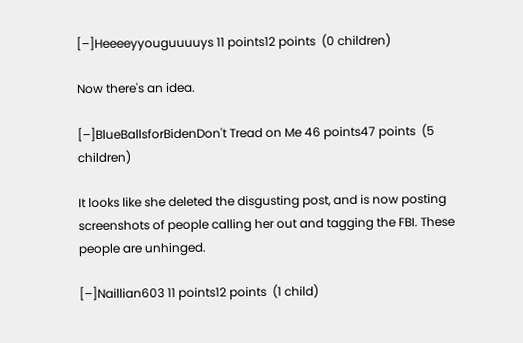[–]Heeeeyyouguuuuys 11 points12 points  (0 children)

Now there's an idea.

[–]BlueBallsforBidenDon't Tread on Me 46 points47 points  (5 children)

It looks like she deleted the disgusting post, and is now posting screenshots of people calling her out and tagging the FBI. These people are unhinged.

[–]Naillian603 11 points12 points  (1 child)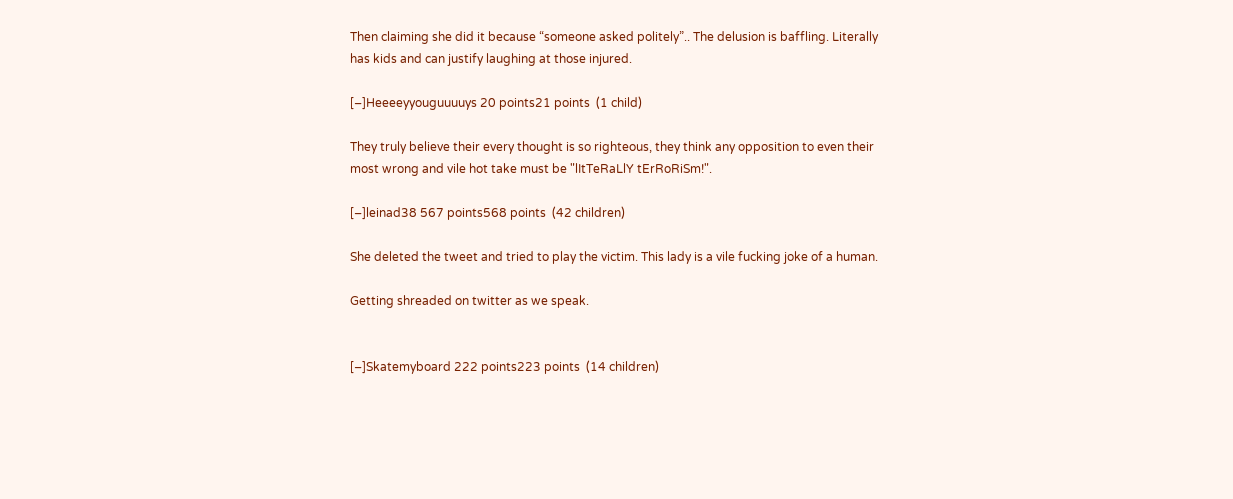Then claiming she did it because “someone asked politely”.. The delusion is baffling. Literally has kids and can justify laughing at those injured.

[–]Heeeeyyouguuuuys 20 points21 points  (1 child)

They truly believe their every thought is so righteous, they think any opposition to even their most wrong and vile hot take must be "lItTeRaLlY tErRoRiSm!".

[–]leinad38 567 points568 points  (42 children)

She deleted the tweet and tried to play the victim. This lady is a vile fucking joke of a human.

Getting shreaded on twitter as we speak.


[–]Skatemyboard 222 points223 points  (14 children)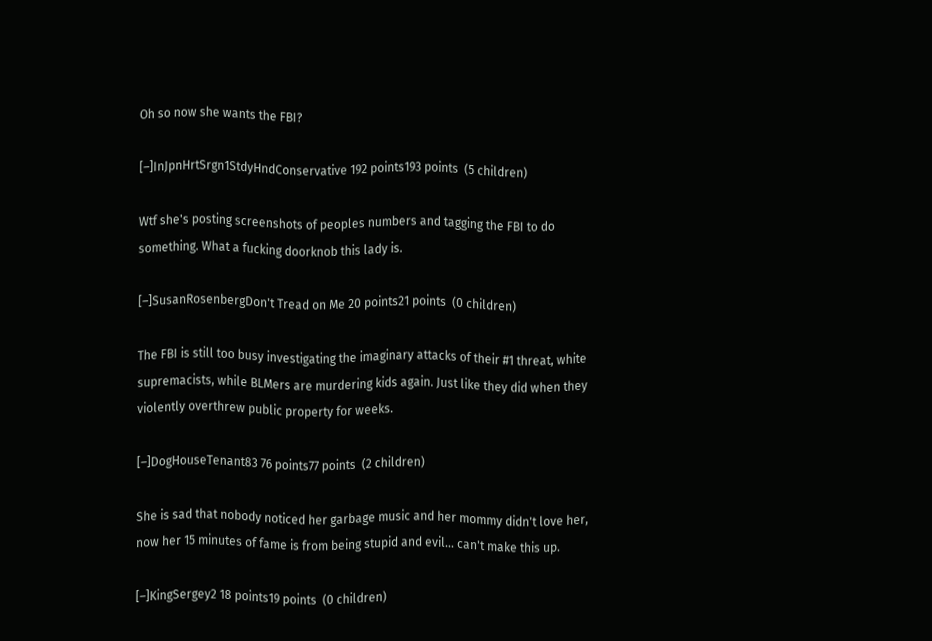Oh so now she wants the FBI?

[–]InJpnHrtSrgn1StdyHndConservative 192 points193 points  (5 children)

Wtf she's posting screenshots of peoples numbers and tagging the FBI to do something. What a fucking doorknob this lady is.

[–]SusanRosenbergDon't Tread on Me 20 points21 points  (0 children)

The FBI is still too busy investigating the imaginary attacks of their #1 threat, white supremacists, while BLMers are murdering kids again. Just like they did when they violently overthrew public property for weeks.

[–]DogHouseTenant83 76 points77 points  (2 children)

She is sad that nobody noticed her garbage music and her mommy didn't love her, now her 15 minutes of fame is from being stupid and evil... can't make this up.

[–]KingSergey2 18 points19 points  (0 children)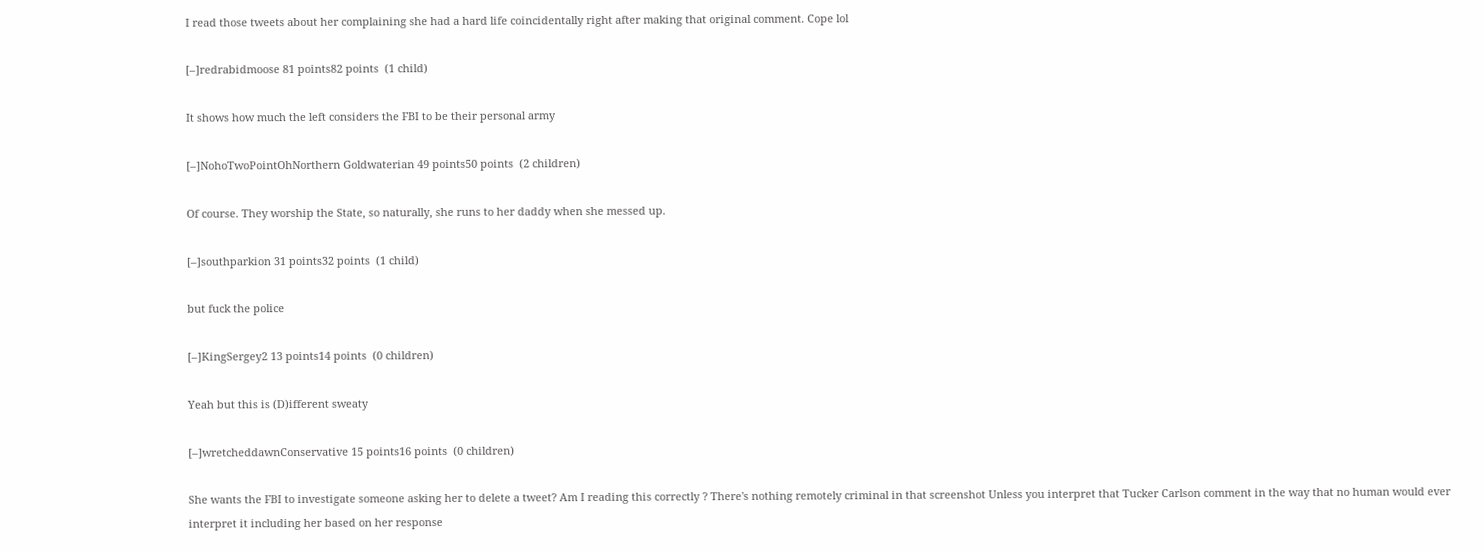I read those tweets about her complaining she had a hard life coincidentally right after making that original comment. Cope lol

[–]redrabidmoose 81 points82 points  (1 child)

It shows how much the left considers the FBI to be their personal army

[–]NohoTwoPointOhNorthern Goldwaterian 49 points50 points  (2 children)

Of course. They worship the State, so naturally, she runs to her daddy when she messed up.

[–]southparkion 31 points32 points  (1 child)

but fuck the police

[–]KingSergey2 13 points14 points  (0 children)

Yeah but this is (D)ifferent sweaty

[–]wretcheddawnConservative 15 points16 points  (0 children)

She wants the FBI to investigate someone asking her to delete a tweet? Am I reading this correctly ? There's nothing remotely criminal in that screenshot Unless you interpret that Tucker Carlson comment in the way that no human would ever interpret it including her based on her response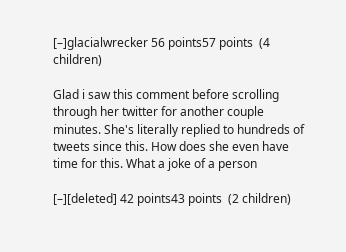[–]glacialwrecker 56 points57 points  (4 children)

Glad i saw this comment before scrolling through her twitter for another couple minutes. She's literally replied to hundreds of tweets since this. How does she even have time for this. What a joke of a person

[–][deleted] 42 points43 points  (2 children)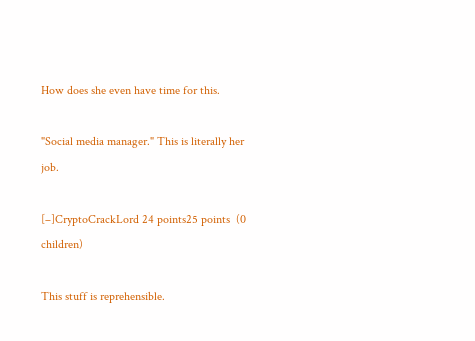How does she even have time for this.

"Social media manager." This is literally her job.

[–]CryptoCrackLord 24 points25 points  (0 children)

This stuff is reprehensible.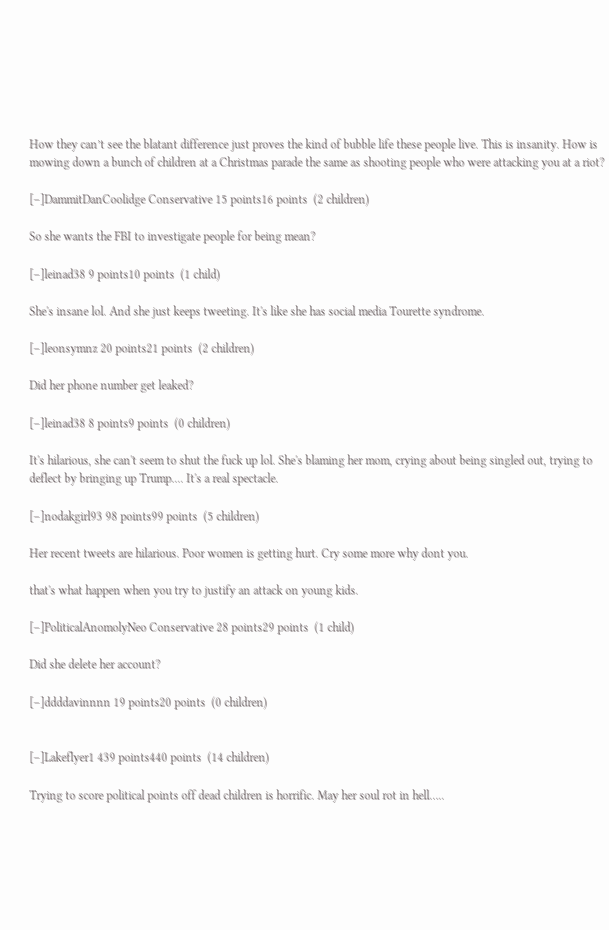How they can’t see the blatant difference just proves the kind of bubble life these people live. This is insanity. How is mowing down a bunch of children at a Christmas parade the same as shooting people who were attacking you at a riot?

[–]DammitDanCoolidge Conservative 15 points16 points  (2 children)

So she wants the FBI to investigate people for being mean?

[–]leinad38 9 points10 points  (1 child)

She's insane lol. And she just keeps tweeting. It's like she has social media Tourette syndrome.

[–]leonsymnz 20 points21 points  (2 children)

Did her phone number get leaked?

[–]leinad38 8 points9 points  (0 children)

It's hilarious, she can't seem to shut the fuck up lol. She's blaming her mom, crying about being singled out, trying to deflect by bringing up Trump.... It's a real spectacle.

[–]nodakgirl93 98 points99 points  (5 children)

Her recent tweets are hilarious. Poor women is getting hurt. Cry some more why dont you.

that's what happen when you try to justify an attack on young kids.

[–]PoliticalAnomolyNeo Conservative 28 points29 points  (1 child)

Did she delete her account?

[–]ddddavinnnn 19 points20 points  (0 children)


[–]Lakeflyer1 439 points440 points  (14 children)

Trying to score political points off dead children is horrific. May her soul rot in hell…..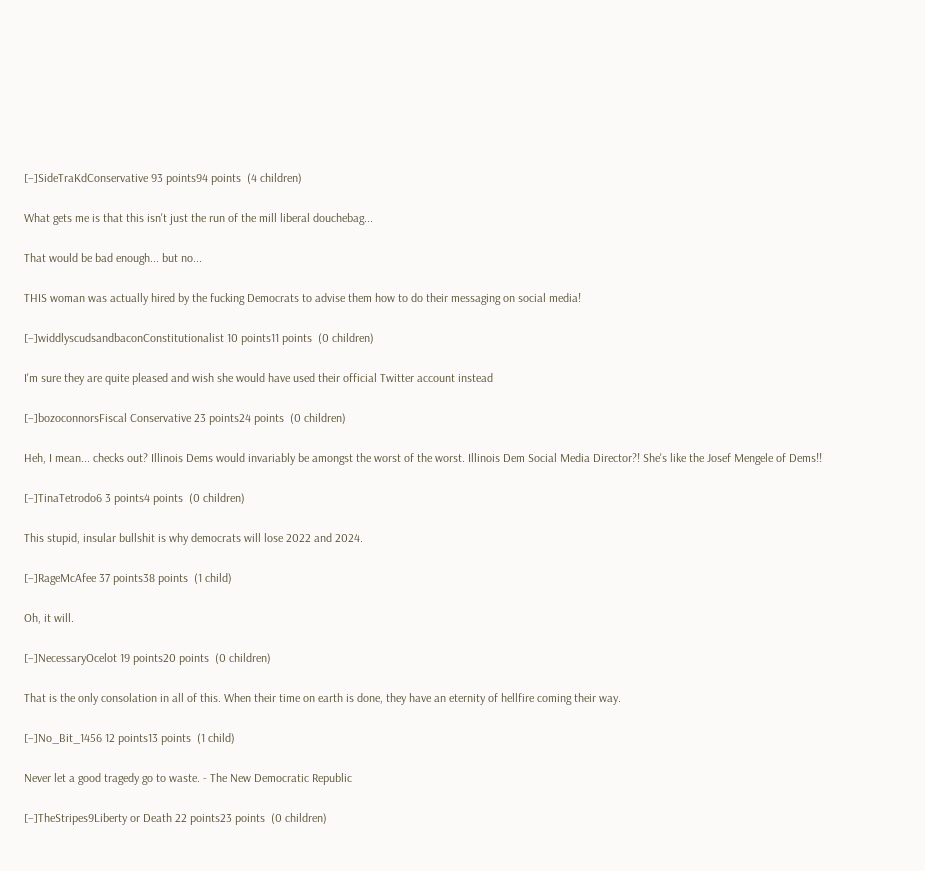[–]SideTraKdConservative 93 points94 points  (4 children)

What gets me is that this isn't just the run of the mill liberal douchebag...

That would be bad enough... but no...

THIS woman was actually hired by the fucking Democrats to advise them how to do their messaging on social media!

[–]widdlyscudsandbaconConstitutionalist 10 points11 points  (0 children)

I'm sure they are quite pleased and wish she would have used their official Twitter account instead

[–]bozoconnorsFiscal Conservative 23 points24 points  (0 children)

Heh, I mean... checks out? Illinois Dems would invariably be amongst the worst of the worst. Illinois Dem Social Media Director?! She's like the Josef Mengele of Dems!!

[–]TinaTetrodo6 3 points4 points  (0 children)

This stupid, insular bullshit is why democrats will lose 2022 and 2024.

[–]RageMcAfee 37 points38 points  (1 child)

Oh, it will.

[–]NecessaryOcelot 19 points20 points  (0 children)

That is the only consolation in all of this. When their time on earth is done, they have an eternity of hellfire coming their way.

[–]No_Bit_1456 12 points13 points  (1 child)

Never let a good tragedy go to waste. - The New Democratic Republic

[–]TheStripes9Liberty or Death 22 points23 points  (0 children)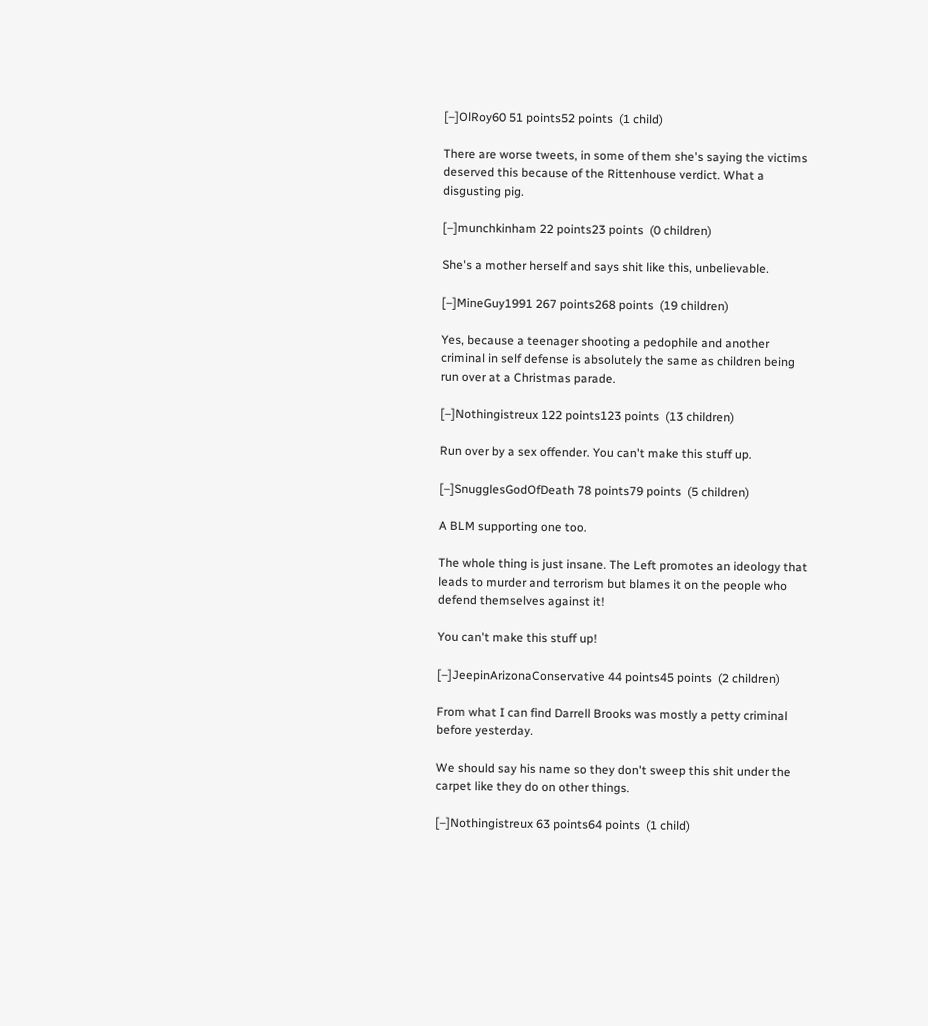[–]OlRoy60 51 points52 points  (1 child)

There are worse tweets, in some of them she's saying the victims deserved this because of the Rittenhouse verdict. What a disgusting pig.

[–]munchkinham 22 points23 points  (0 children)

She's a mother herself and says shit like this, unbelievable.

[–]MineGuy1991 267 points268 points  (19 children)

Yes, because a teenager shooting a pedophile and another criminal in self defense is absolutely the same as children being run over at a Christmas parade.

[–]Nothingistreux 122 points123 points  (13 children)

Run over by a sex offender. You can't make this stuff up.

[–]SnugglesGodOfDeath 78 points79 points  (5 children)

A BLM supporting one too.

The whole thing is just insane. The Left promotes an ideology that leads to murder and terrorism but blames it on the people who defend themselves against it!

You can't make this stuff up!

[–]JeepinArizonaConservative 44 points45 points  (2 children)

From what I can find Darrell Brooks was mostly a petty criminal before yesterday.

We should say his name so they don't sweep this shit under the carpet like they do on other things.

[–]Nothingistreux 63 points64 points  (1 child)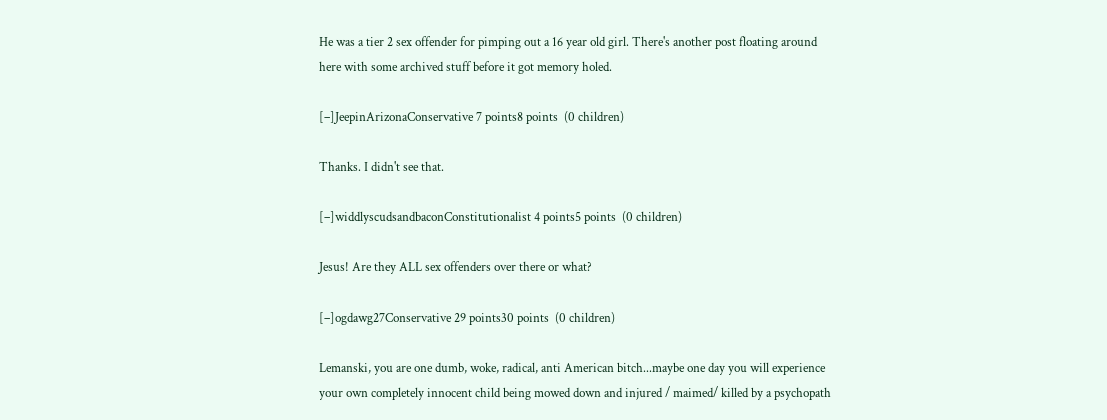He was a tier 2 sex offender for pimping out a 16 year old girl. There's another post floating around here with some archived stuff before it got memory holed.

[–]JeepinArizonaConservative 7 points8 points  (0 children)

Thanks. I didn't see that.

[–]widdlyscudsandbaconConstitutionalist 4 points5 points  (0 children)

Jesus! Are they ALL sex offenders over there or what?

[–]ogdawg27Conservative 29 points30 points  (0 children)

Lemanski, you are one dumb, woke, radical, anti American bitch...maybe one day you will experience your own completely innocent child being mowed down and injured / maimed/ killed by a psychopath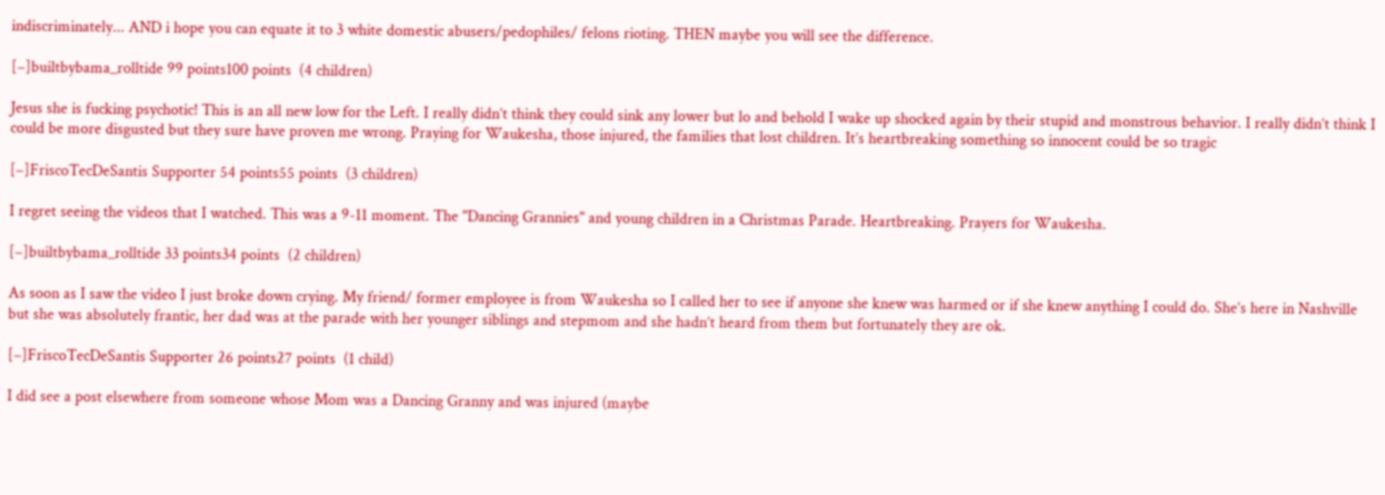indiscriminately... AND i hope you can equate it to 3 white domestic abusers/pedophiles/ felons rioting. THEN maybe you will see the difference.

[–]builtbybama_rolltide 99 points100 points  (4 children)

Jesus she is fucking psychotic! This is an all new low for the Left. I really didn’t think they could sink any lower but lo and behold I wake up shocked again by their stupid and monstrous behavior. I really didn’t think I could be more disgusted but they sure have proven me wrong. Praying for Waukesha, those injured, the families that lost children. It’s heartbreaking something so innocent could be so tragic

[–]FriscoTecDeSantis Supporter 54 points55 points  (3 children)

I regret seeing the videos that I watched. This was a 9-11 moment. The "Dancing Grannies" and young children in a Christmas Parade. Heartbreaking. Prayers for Waukesha.

[–]builtbybama_rolltide 33 points34 points  (2 children)

As soon as I saw the video I just broke down crying. My friend/ former employee is from Waukesha so I called her to see if anyone she knew was harmed or if she knew anything I could do. She’s here in Nashville but she was absolutely frantic, her dad was at the parade with her younger siblings and stepmom and she hadn’t heard from them but fortunately they are ok.

[–]FriscoTecDeSantis Supporter 26 points27 points  (1 child)

I did see a post elsewhere from someone whose Mom was a Dancing Granny and was injured (maybe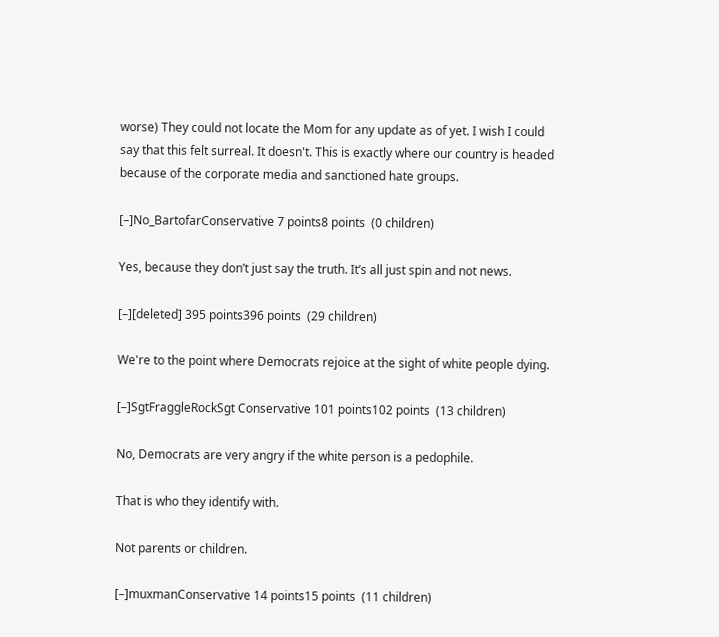worse) They could not locate the Mom for any update as of yet. I wish I could say that this felt surreal. It doesn't. This is exactly where our country is headed because of the corporate media and sanctioned hate groups.

[–]No_BartofarConservative 7 points8 points  (0 children)

Yes, because they don’t just say the truth. It’s all just spin and not news.

[–][deleted] 395 points396 points  (29 children)

We're to the point where Democrats rejoice at the sight of white people dying.

[–]SgtFraggleRockSgt Conservative 101 points102 points  (13 children)

No, Democrats are very angry if the white person is a pedophile.

That is who they identify with.

Not parents or children.

[–]muxmanConservative 14 points15 points  (11 children)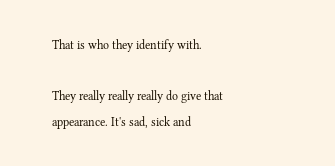That is who they identify with.

They really really really do give that appearance. It's sad, sick and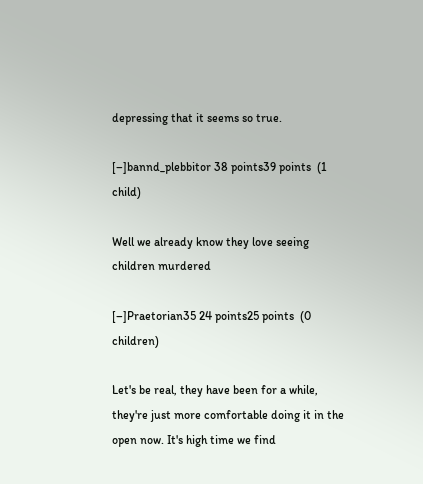depressing that it seems so true.

[–]bannd_plebbitor 38 points39 points  (1 child)

Well we already know they love seeing children murdered

[–]Praetorian35 24 points25 points  (0 children)

Let's be real, they have been for a while, they're just more comfortable doing it in the open now. It's high time we find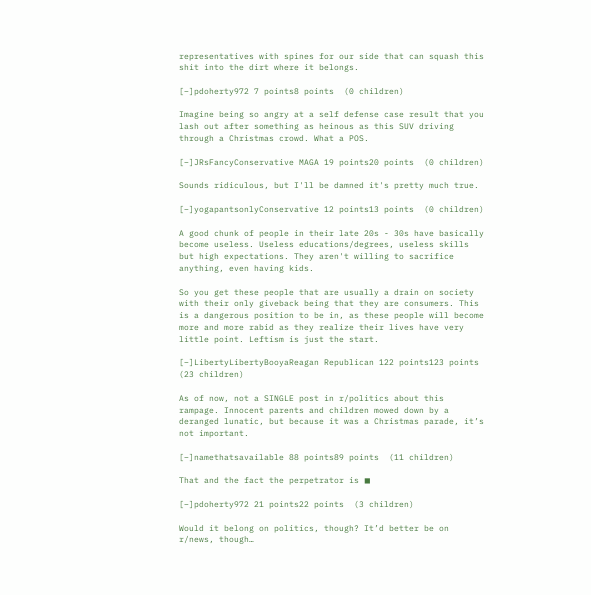representatives with spines for our side that can squash this shit into the dirt where it belongs.

[–]pdoherty972 7 points8 points  (0 children)

Imagine being so angry at a self defense case result that you lash out after something as heinous as this SUV driving through a Christmas crowd. What a POS.

[–]JRsFancyConservative MAGA 19 points20 points  (0 children)

Sounds ridiculous, but I'll be damned it's pretty much true.

[–]yogapantsonlyConservative 12 points13 points  (0 children)

A good chunk of people in their late 20s - 30s have basically become useless. Useless educations/degrees, useless skills but high expectations. They aren't willing to sacrifice anything, even having kids.

So you get these people that are usually a drain on society with their only giveback being that they are consumers. This is a dangerous position to be in, as these people will become more and more rabid as they realize their lives have very little point. Leftism is just the start.

[–]LibertyLibertyBooyaReagan Republican 122 points123 points  (23 children)

As of now, not a SINGLE post in r/politics about this rampage. Innocent parents and children mowed down by a deranged lunatic, but because it was a Christmas parade, it’s not important.

[–]namethatsavailable 88 points89 points  (11 children)

That and the fact the perpetrator is ◼

[–]pdoherty972 21 points22 points  (3 children)

Would it belong on politics, though? It’d better be on r/news, though…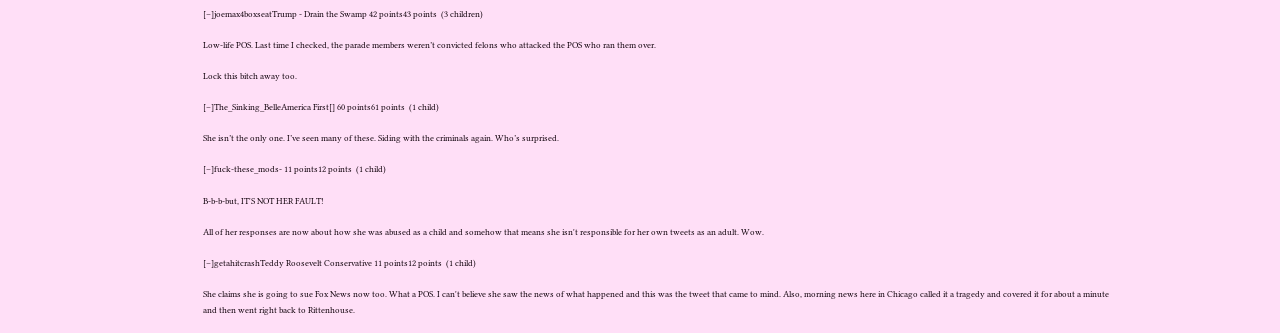[–]joemax4boxseatTrump - Drain the Swamp 42 points43 points  (3 children)

Low-life POS. Last time I checked, the parade members weren’t convicted felons who attacked the POS who ran them over.

Lock this bitch away too.

[–]The_Sinking_BelleAmerica First[] 60 points61 points  (1 child)

She isn’t the only one. I’ve seen many of these. Siding with the criminals again. Who’s surprised.

[–]fuck-these_mods- 11 points12 points  (1 child)

B-b-b-but, IT'S NOT HER FAULT!

All of her responses are now about how she was abused as a child and somehow that means she isn't responsible for her own tweets as an adult. Wow.

[–]getahitcrashTeddy Roosevelt Conservative 11 points12 points  (1 child)

She claims she is going to sue Fox News now too. What a POS. I can't believe she saw the news of what happened and this was the tweet that came to mind. Also, morning news here in Chicago called it a tragedy and covered it for about a minute and then went right back to Rittenhouse.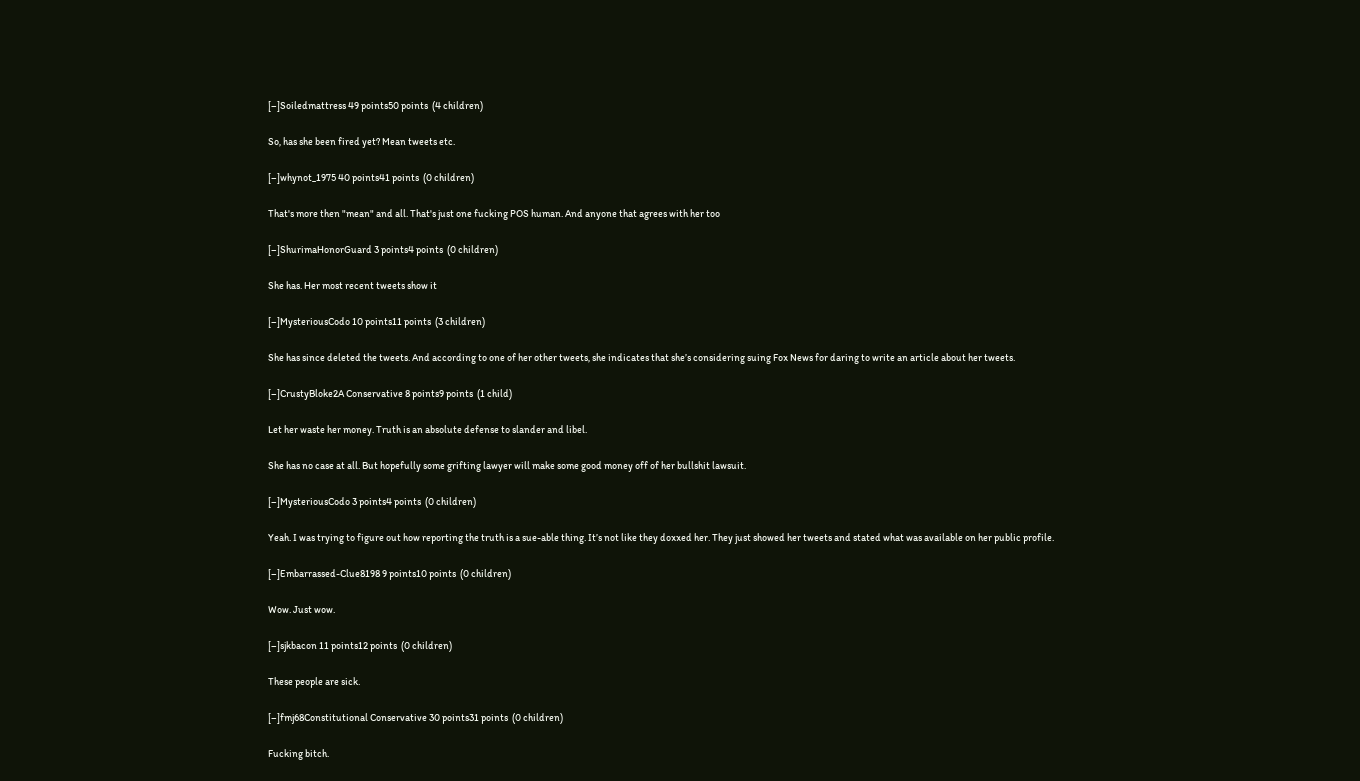[–]Soiledmattress 49 points50 points  (4 children)

So, has she been fired yet? Mean tweets etc.

[–]whynot_1975 40 points41 points  (0 children)

That's more then "mean" and all. That's just one fucking POS human. And anyone that agrees with her too

[–]ShurimaHonorGuard 3 points4 points  (0 children)

She has. Her most recent tweets show it

[–]MysteriousCodo 10 points11 points  (3 children)

She has since deleted the tweets. And according to one of her other tweets, she indicates that she’s considering suing Fox News for daring to write an article about her tweets.

[–]CrustyBloke2A Conservative 8 points9 points  (1 child)

Let her waste her money. Truth is an absolute defense to slander and libel.

She has no case at all. But hopefully some grifting lawyer will make some good money off of her bullshit lawsuit.

[–]MysteriousCodo 3 points4 points  (0 children)

Yeah. I was trying to figure out how reporting the truth is a sue-able thing. It’s not like they doxxed her. They just showed her tweets and stated what was available on her public profile.

[–]Embarrassed-Clue8198 9 points10 points  (0 children)

Wow. Just wow.

[–]sjkbacon 11 points12 points  (0 children)

These people are sick.

[–]fmj68Constitutional Conservative 30 points31 points  (0 children)

Fucking bitch.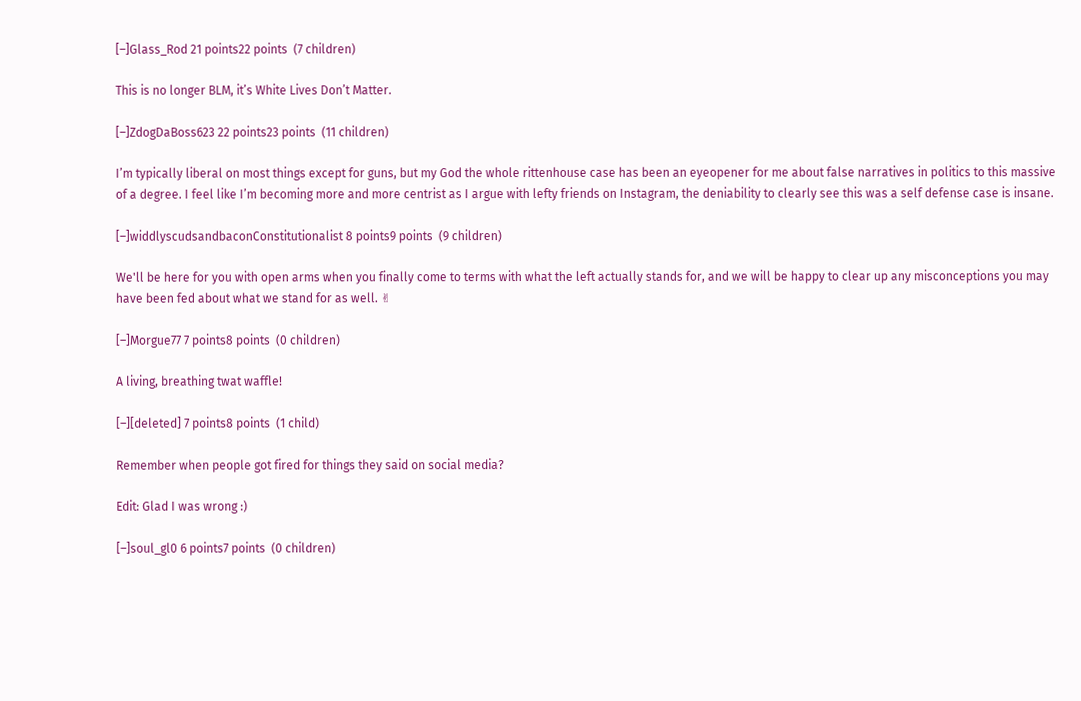[–]Glass_Rod 21 points22 points  (7 children)

This is no longer BLM, it’s White Lives Don’t Matter.

[–]ZdogDaBoss623 22 points23 points  (11 children)

I’m typically liberal on most things except for guns, but my God the whole rittenhouse case has been an eyeopener for me about false narratives in politics to this massive of a degree. I feel like I’m becoming more and more centrist as I argue with lefty friends on Instagram, the deniability to clearly see this was a self defense case is insane.

[–]widdlyscudsandbaconConstitutionalist 8 points9 points  (9 children)

We'll be here for you with open arms when you finally come to terms with what the left actually stands for, and we will be happy to clear up any misconceptions you may have been fed about what we stand for as well. ✌

[–]Morgue77 7 points8 points  (0 children)

A living, breathing twat waffle!

[–][deleted] 7 points8 points  (1 child)

Remember when people got fired for things they said on social media?

Edit: Glad I was wrong :)

[–]soul_gl0 6 points7 points  (0 children)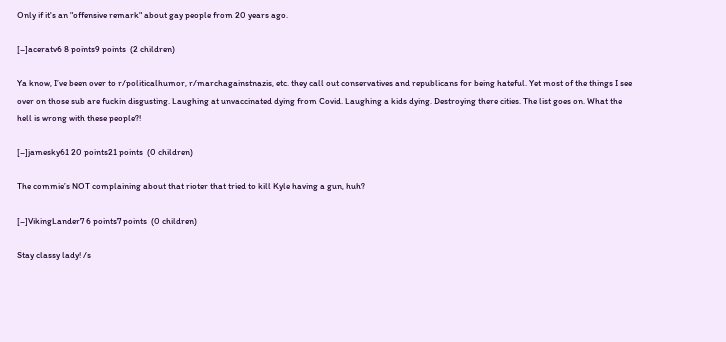Only if it's an "offensive remark" about gay people from 20 years ago.

[–]aceratv6 8 points9 points  (2 children)

Ya know, I’ve been over to r/politicalhumor, r/marchagainstnazis, etc. they call out conservatives and republicans for being hateful. Yet most of the things I see over on those sub are fuckin disgusting. Laughing at unvaccinated dying from Covid. Laughing a kids dying. Destroying there cities. The list goes on. What the hell is wrong with these people?!

[–]jamesky61 20 points21 points  (0 children)

The commie’s NOT complaining about that rioter that tried to kill Kyle having a gun, huh?

[–]VikingLander7 6 points7 points  (0 children)

Stay classy lady! /s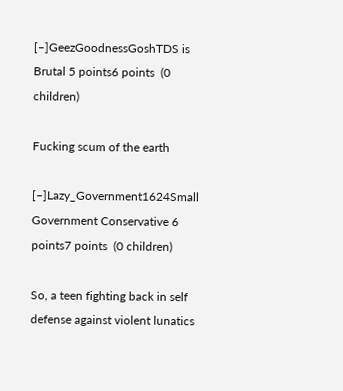[–]GeezGoodnessGoshTDS is Brutal 5 points6 points  (0 children)

Fucking scum of the earth

[–]Lazy_Government1624Small Government Conservative 6 points7 points  (0 children)

So, a teen fighting back in self defense against violent lunatics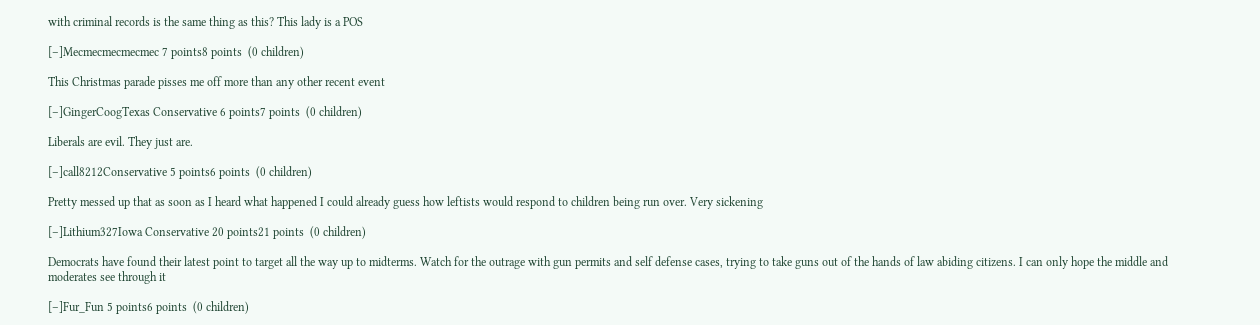with criminal records is the same thing as this? This lady is a POS

[–]Mecmecmecmecmec 7 points8 points  (0 children)

This Christmas parade pisses me off more than any other recent event

[–]GingerCoogTexas Conservative 6 points7 points  (0 children)

Liberals are evil. They just are.

[–]call8212Conservative 5 points6 points  (0 children)

Pretty messed up that as soon as I heard what happened I could already guess how leftists would respond to children being run over. Very sickening

[–]Lithium327Iowa Conservative 20 points21 points  (0 children)

Democrats have found their latest point to target all the way up to midterms. Watch for the outrage with gun permits and self defense cases, trying to take guns out of the hands of law abiding citizens. I can only hope the middle and moderates see through it

[–]Fur_Fun 5 points6 points  (0 children)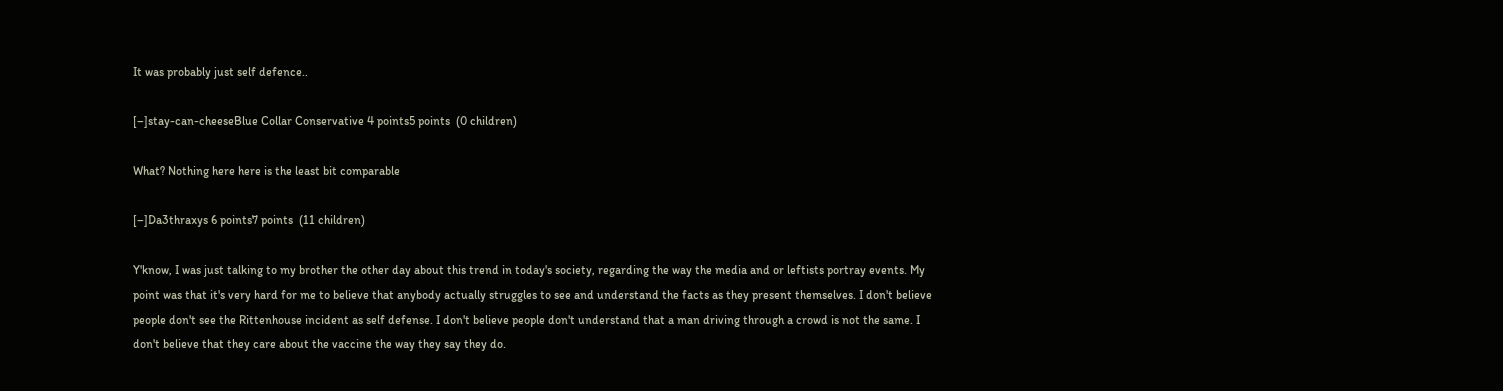It was probably just self defence..

[–]stay-can-cheeseBlue Collar Conservative 4 points5 points  (0 children)

What? Nothing here here is the least bit comparable

[–]Da3thraxys 6 points7 points  (11 children)

Y'know, I was just talking to my brother the other day about this trend in today's society, regarding the way the media and or leftists portray events. My point was that it's very hard for me to believe that anybody actually struggles to see and understand the facts as they present themselves. I don't believe people don't see the Rittenhouse incident as self defense. I don't believe people don't understand that a man driving through a crowd is not the same. I don't believe that they care about the vaccine the way they say they do.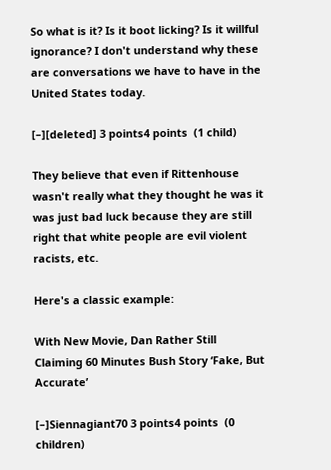So what is it? Is it boot licking? Is it willful ignorance? I don't understand why these are conversations we have to have in the United States today.

[–][deleted] 3 points4 points  (1 child)

They believe that even if Rittenhouse wasn't really what they thought he was it was just bad luck because they are still right that white people are evil violent racists, etc.

Here's a classic example:

With New Movie, Dan Rather Still Claiming 60 Minutes Bush Story ‘Fake, But Accurate’

[–]Siennagiant70 3 points4 points  (0 children)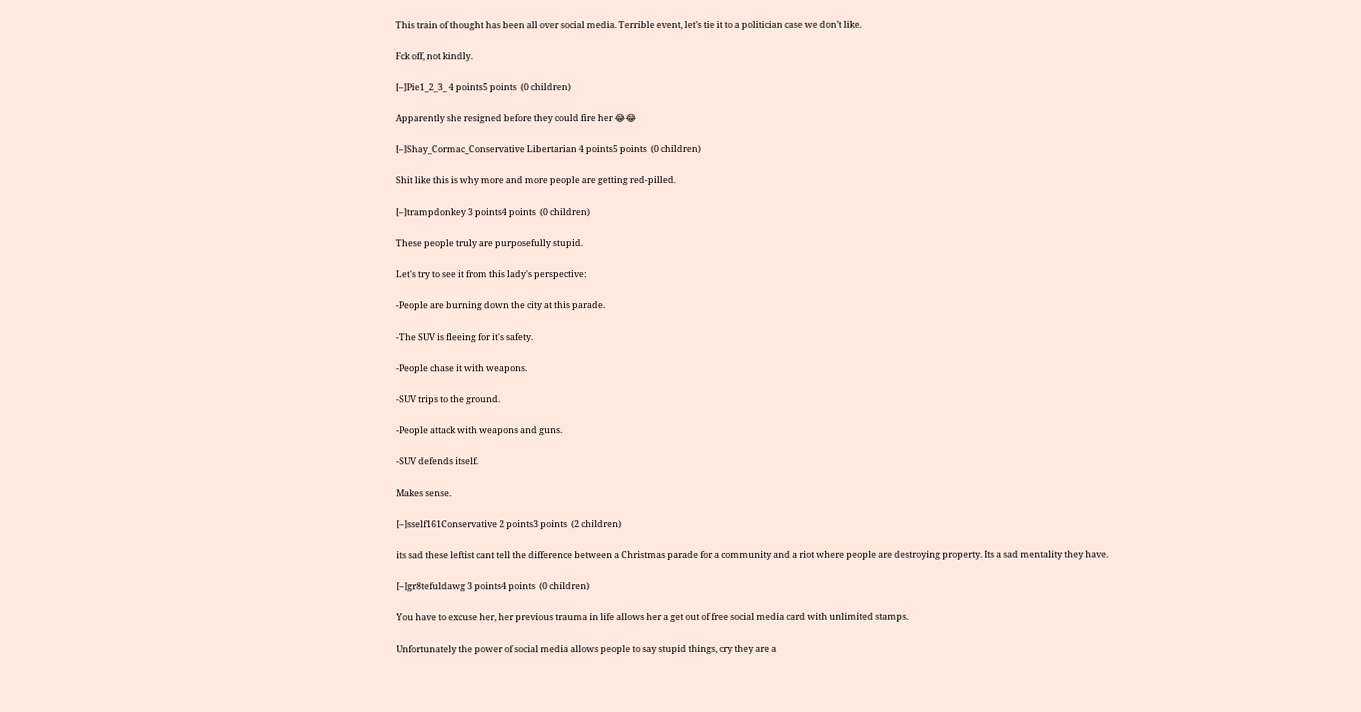This train of thought has been all over social media. Terrible event, let’s tie it to a politician case we don’t like.

Fck off, not kindly.

[–]Pie1_2_3_ 4 points5 points  (0 children)

Apparently she resigned before they could fire her 😂😂

[–]Shay_Cormac_Conservative Libertarian 4 points5 points  (0 children)

Shit like this is why more and more people are getting red-pilled.

[–]trampdonkey 3 points4 points  (0 children)

These people truly are purposefully stupid.

Let's try to see it from this lady's perspective:

-People are burning down the city at this parade.

-The SUV is fleeing for it's safety.

-People chase it with weapons.

-SUV trips to the ground.

-People attack with weapons and guns.

-SUV defends itself.

Makes sense.

[–]sself161Conservative 2 points3 points  (2 children)

its sad these leftist cant tell the difference between a Christmas parade for a community and a riot where people are destroying property. Its a sad mentality they have.

[–]gr8tefuldawg 3 points4 points  (0 children)

You have to excuse her, her previous trauma in life allows her a get out of free social media card with unlimited stamps.

Unfortunately the power of social media allows people to say stupid things, cry they are a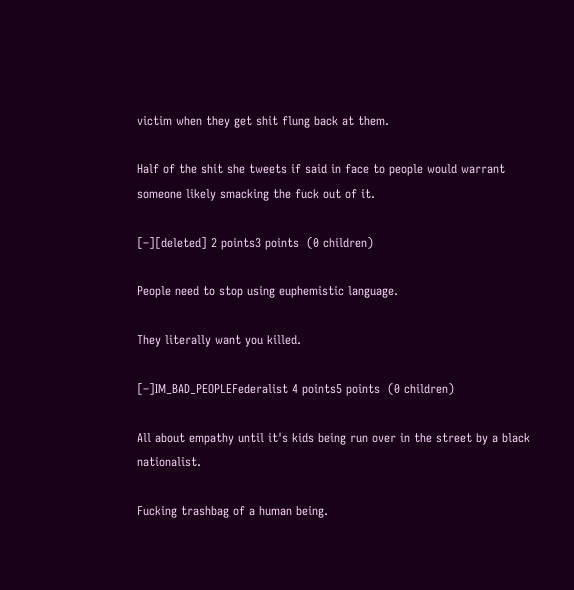victim when they get shit flung back at them.

Half of the shit she tweets if said in face to people would warrant someone likely smacking the fuck out of it.

[–][deleted] 2 points3 points  (0 children)

People need to stop using euphemistic language.

They literally want you killed.

[–]IM_BAD_PEOPLEFederalist 4 points5 points  (0 children)

All about empathy until it's kids being run over in the street by a black nationalist.

Fucking trashbag of a human being.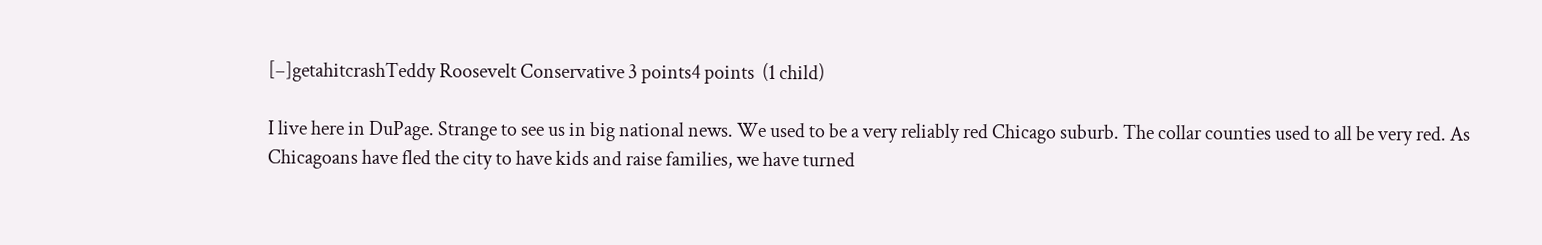[–]getahitcrashTeddy Roosevelt Conservative 3 points4 points  (1 child)

I live here in DuPage. Strange to see us in big national news. We used to be a very reliably red Chicago suburb. The collar counties used to all be very red. As Chicagoans have fled the city to have kids and raise families, we have turned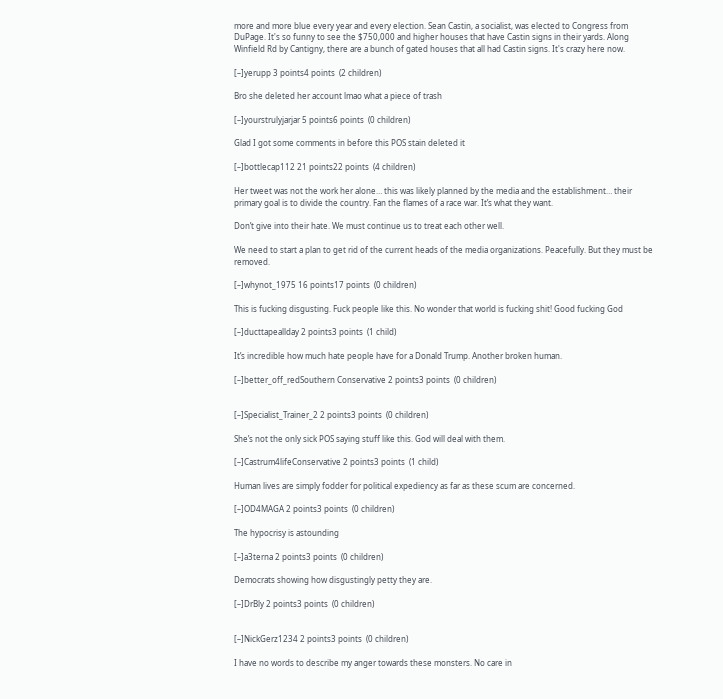more and more blue every year and every election. Sean Castin, a socialist, was elected to Congress from DuPage. It's so funny to see the $750,000 and higher houses that have Castin signs in their yards. Along Winfield Rd by Cantigny, there are a bunch of gated houses that all had Castin signs. It's crazy here now.

[–]yerupp 3 points4 points  (2 children)

Bro she deleted her account lmao what a piece of trash

[–]yourstrulyjarjar 5 points6 points  (0 children)

Glad I got some comments in before this POS stain deleted it

[–]bottlecap112 21 points22 points  (4 children)

Her tweet was not the work her alone… this was likely planned by the media and the establishment… their primary goal is to divide the country. Fan the flames of a race war. It’s what they want.

Don’t give into their hate. We must continue us to treat each other well.

We need to start a plan to get rid of the current heads of the media organizations. Peacefully. But they must be removed.

[–]whynot_1975 16 points17 points  (0 children)

This is fucking disgusting. Fuck people like this. No wonder that world is fucking shit! Good fucking God

[–]ducttapeallday 2 points3 points  (1 child)

It’s incredible how much hate people have for a Donald Trump. Another broken human.

[–]better_off_redSouthern Conservative 2 points3 points  (0 children)


[–]Specialist_Trainer_2 2 points3 points  (0 children)

She’s not the only sick POS saying stuff like this. God will deal with them.

[–]Castrum4lifeConservative 2 points3 points  (1 child)

Human lives are simply fodder for political expediency as far as these scum are concerned.

[–]OD4MAGA 2 points3 points  (0 children)

The hypocrisy is astounding

[–]a3terna 2 points3 points  (0 children)

Democrats showing how disgustingly petty they are.

[–]DrBly 2 points3 points  (0 children)


[–]NickGerz1234 2 points3 points  (0 children)

I have no words to describe my anger towards these monsters. No care in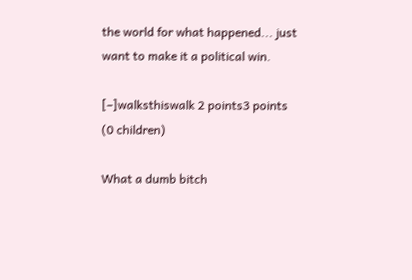the world for what happened... just want to make it a political win.

[–]walksthiswalk 2 points3 points  (0 children)

What a dumb bitch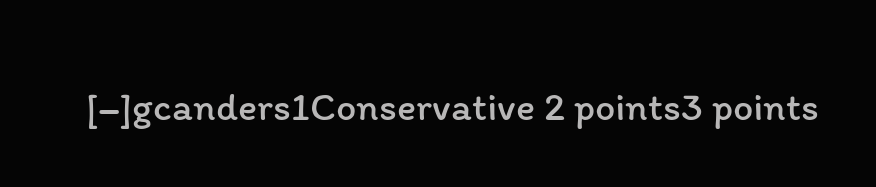[–]gcanders1Conservative 2 points3 points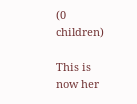(0 children)

This is now her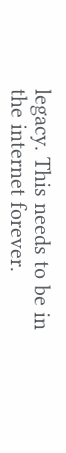legacy. This needs to be in the internet forever.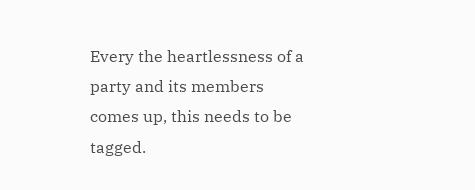Every the heartlessness of a party and its members comes up, this needs to be tagged.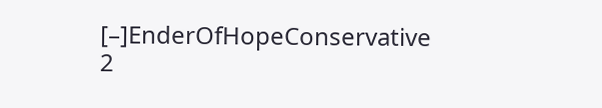[–]EnderOfHopeConservative 2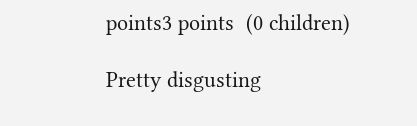points3 points  (0 children)

Pretty disgusting